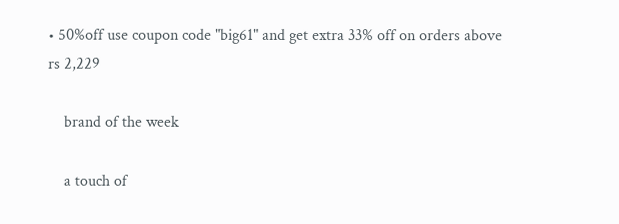• 50%off use coupon code "big61" and get extra 33% off on orders above rs 2,229

    brand of the week

    a touch of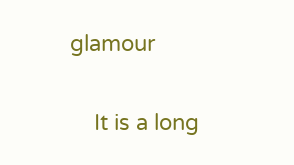glamour

    It is a long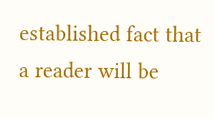established fact that a reader will be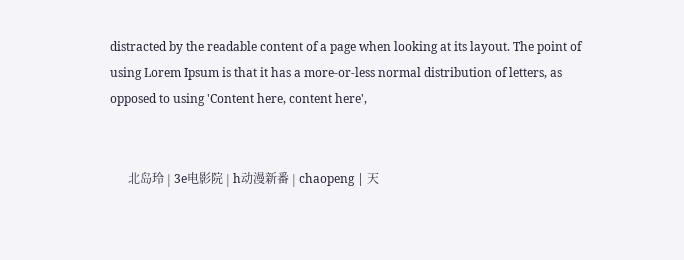distracted by the readable content of a page when looking at its layout. The point of using Lorem Ipsum is that it has a more-or-less normal distribution of letters, as opposed to using 'Content here, content here',


      北岛玲 | 3e电影院 | h动漫新番 | chaopeng | 天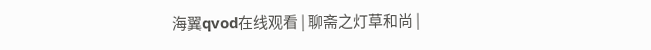海翼qvod在线观看 | 聊斋之灯草和尚 |